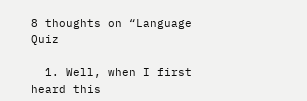8 thoughts on “Language Quiz

  1. Well, when I first heard this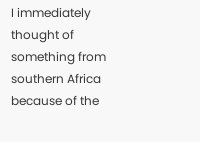I immediately thought of something from southern Africa because of the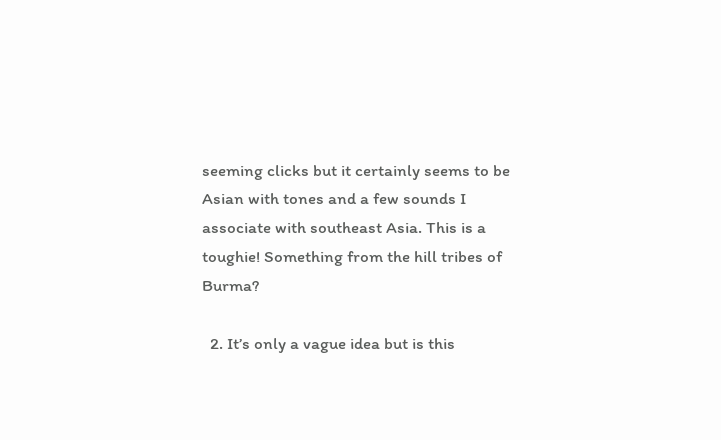seeming clicks but it certainly seems to be Asian with tones and a few sounds I associate with southeast Asia. This is a toughie! Something from the hill tribes of Burma?

  2. It’s only a vague idea but is this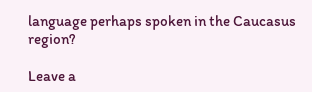language perhaps spoken in the Caucasus region?

Leave a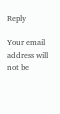Reply

Your email address will not be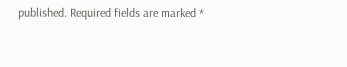published. Required fields are marked *